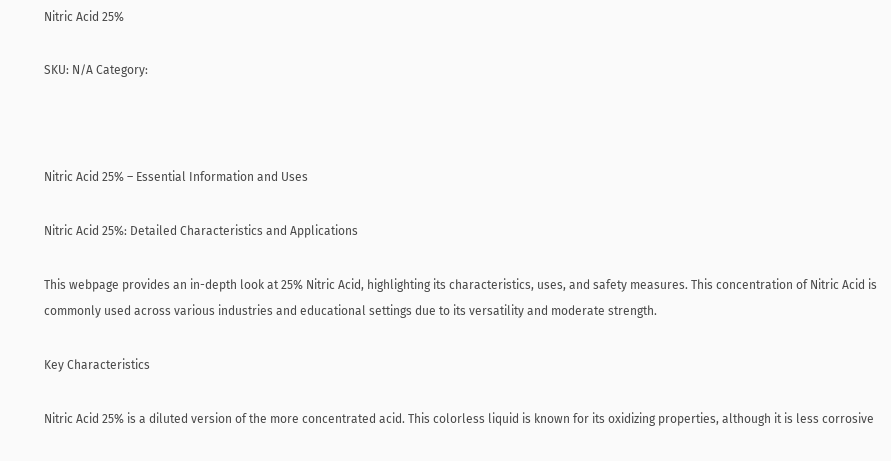Nitric Acid 25%

SKU: N/A Category:



Nitric Acid 25% – Essential Information and Uses

Nitric Acid 25%: Detailed Characteristics and Applications

This webpage provides an in-depth look at 25% Nitric Acid, highlighting its characteristics, uses, and safety measures. This concentration of Nitric Acid is commonly used across various industries and educational settings due to its versatility and moderate strength.

Key Characteristics

Nitric Acid 25% is a diluted version of the more concentrated acid. This colorless liquid is known for its oxidizing properties, although it is less corrosive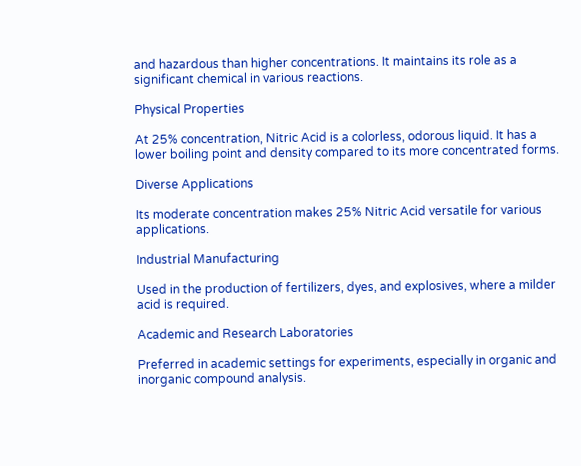and hazardous than higher concentrations. It maintains its role as a significant chemical in various reactions.

Physical Properties

At 25% concentration, Nitric Acid is a colorless, odorous liquid. It has a lower boiling point and density compared to its more concentrated forms.

Diverse Applications

Its moderate concentration makes 25% Nitric Acid versatile for various applications.

Industrial Manufacturing

Used in the production of fertilizers, dyes, and explosives, where a milder acid is required.

Academic and Research Laboratories

Preferred in academic settings for experiments, especially in organic and inorganic compound analysis.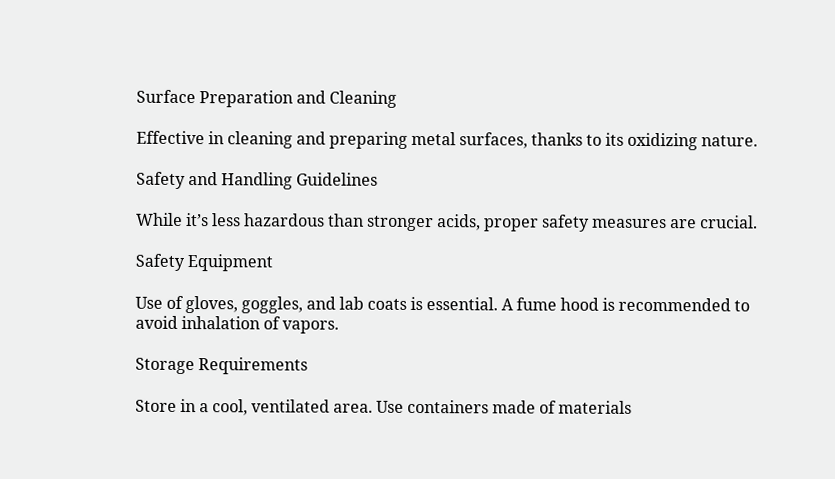Surface Preparation and Cleaning

Effective in cleaning and preparing metal surfaces, thanks to its oxidizing nature.

Safety and Handling Guidelines

While it’s less hazardous than stronger acids, proper safety measures are crucial.

Safety Equipment

Use of gloves, goggles, and lab coats is essential. A fume hood is recommended to avoid inhalation of vapors.

Storage Requirements

Store in a cool, ventilated area. Use containers made of materials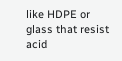like HDPE or glass that resist acid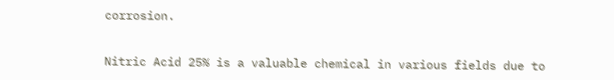corrosion.


Nitric Acid 25% is a valuable chemical in various fields due to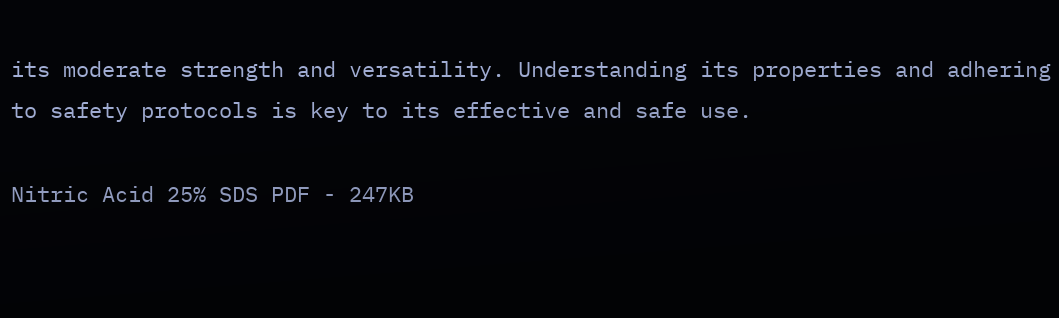its moderate strength and versatility. Understanding its properties and adhering to safety protocols is key to its effective and safe use.

Nitric Acid 25% SDS PDF - 247KB